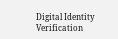Digital Identity Verification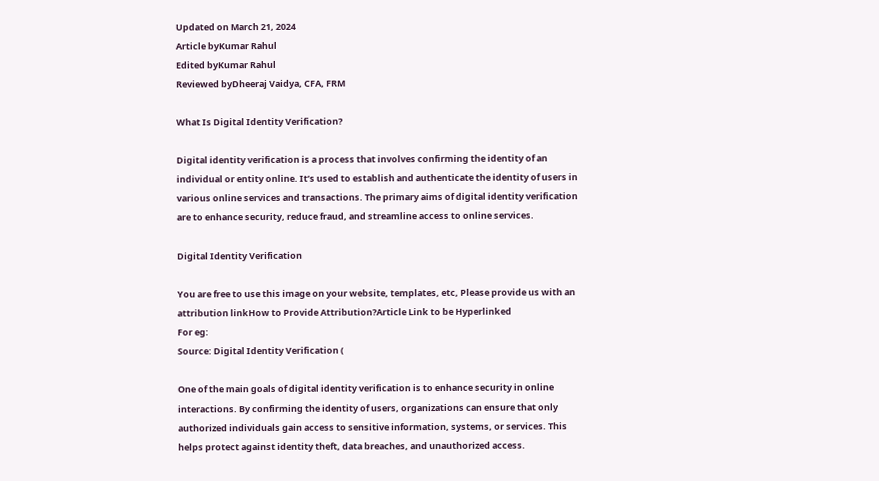Updated on March 21, 2024
Article byKumar Rahul
Edited byKumar Rahul
Reviewed byDheeraj Vaidya, CFA, FRM

What Is Digital Identity Verification?

Digital identity verification is a process that involves confirming the identity of an individual or entity online. It’s used to establish and authenticate the identity of users in various online services and transactions. The primary aims of digital identity verification are to enhance security, reduce fraud, and streamline access to online services.

Digital Identity Verification

You are free to use this image on your website, templates, etc, Please provide us with an attribution linkHow to Provide Attribution?Article Link to be Hyperlinked
For eg:
Source: Digital Identity Verification (

One of the main goals of digital identity verification is to enhance security in online interactions. By confirming the identity of users, organizations can ensure that only authorized individuals gain access to sensitive information, systems, or services. This helps protect against identity theft, data breaches, and unauthorized access.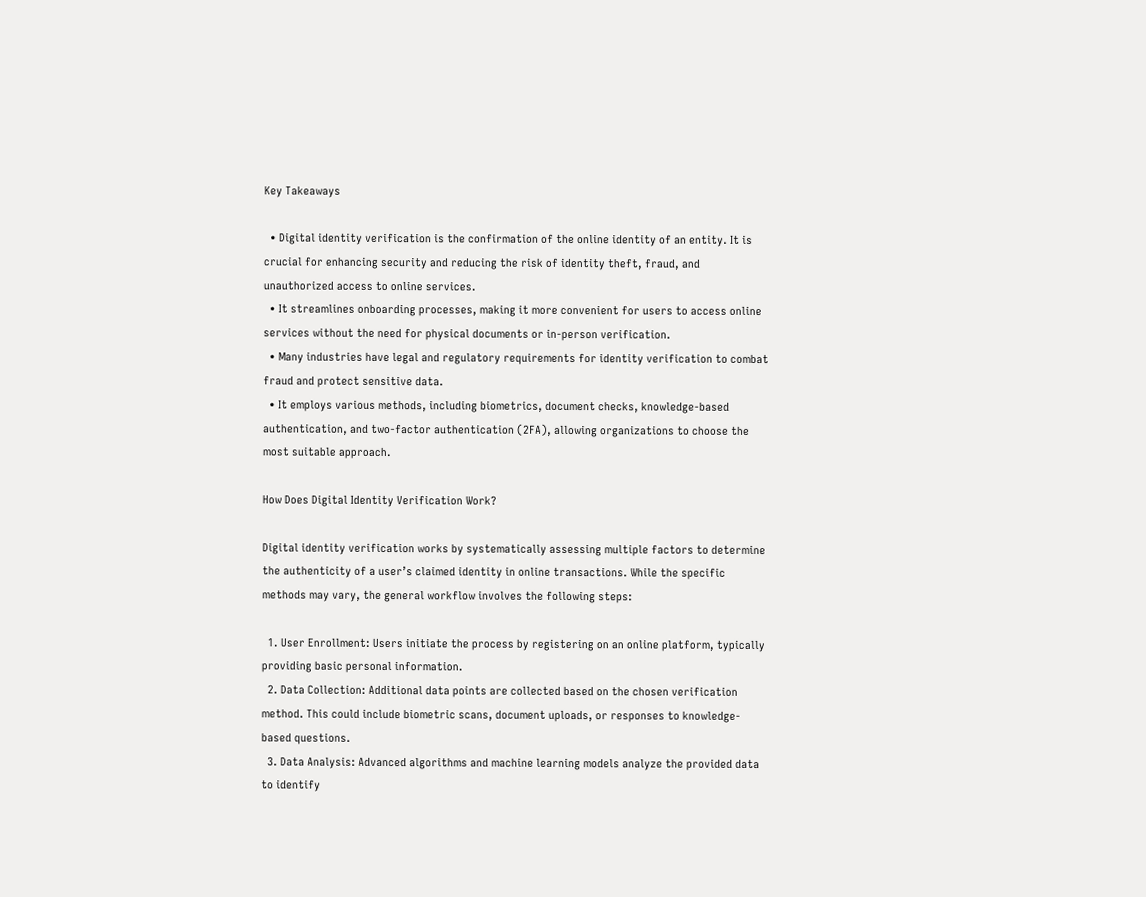Key Takeaways

  • Digital identity verification is the confirmation of the online identity of an entity. It is crucial for enhancing security and reducing the risk of identity theft, fraud, and unauthorized access to online services.
  • It streamlines onboarding processes, making it more convenient for users to access online services without the need for physical documents or in-person verification.
  • Many industries have legal and regulatory requirements for identity verification to combat fraud and protect sensitive data.
  • It employs various methods, including biometrics, document checks, knowledge-based authentication, and two-factor authentication (2FA), allowing organizations to choose the most suitable approach.

How Does Digital Identity Verification Work?

Digital identity verification works by systematically assessing multiple factors to determine the authenticity of a user’s claimed identity in online transactions. While the specific methods may vary, the general workflow involves the following steps:

  1. User Enrollment: Users initiate the process by registering on an online platform, typically providing basic personal information.
  2. Data Collection: Additional data points are collected based on the chosen verification method. This could include biometric scans, document uploads, or responses to knowledge-based questions.
  3. Data Analysis: Advanced algorithms and machine learning models analyze the provided data to identify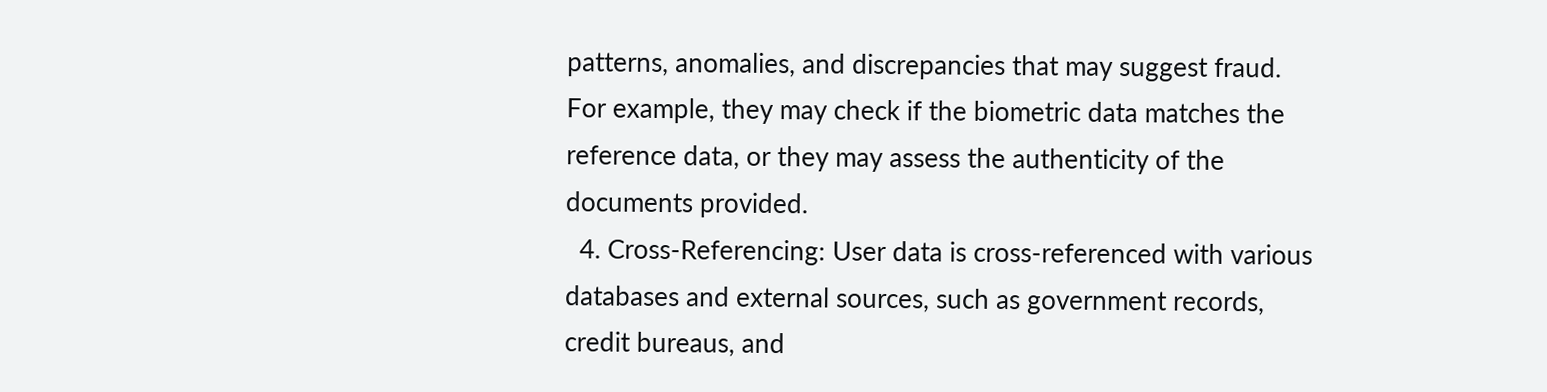patterns, anomalies, and discrepancies that may suggest fraud. For example, they may check if the biometric data matches the reference data, or they may assess the authenticity of the documents provided.
  4. Cross-Referencing: User data is cross-referenced with various databases and external sources, such as government records, credit bureaus, and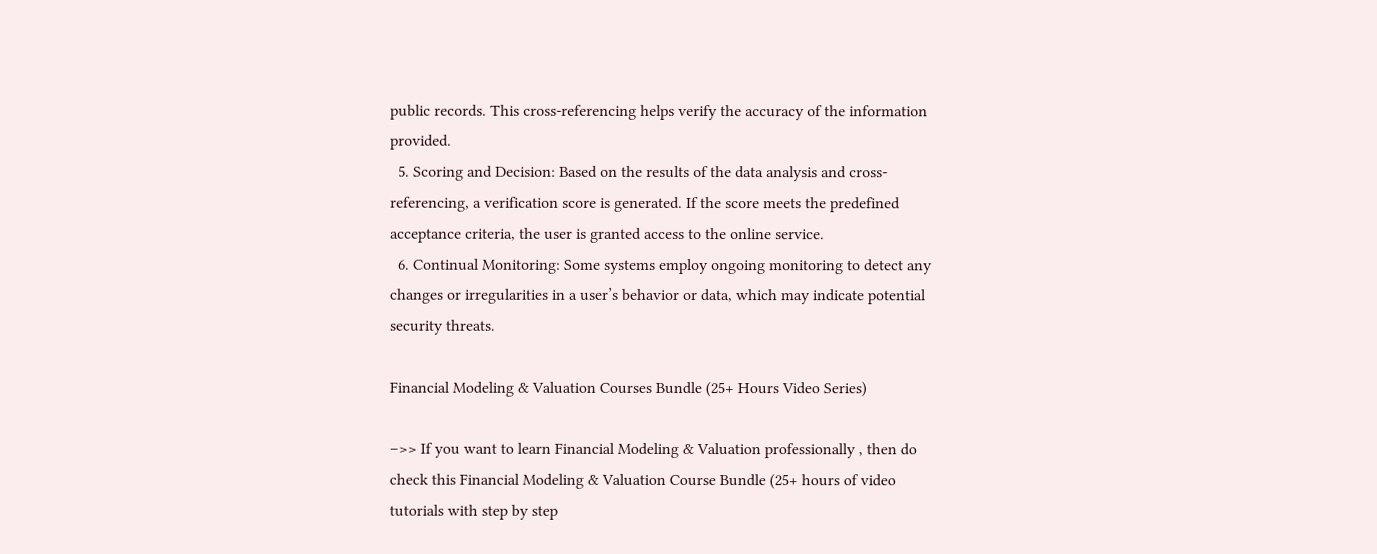public records. This cross-referencing helps verify the accuracy of the information provided.
  5. Scoring and Decision: Based on the results of the data analysis and cross-referencing, a verification score is generated. If the score meets the predefined acceptance criteria, the user is granted access to the online service.
  6. Continual Monitoring: Some systems employ ongoing monitoring to detect any changes or irregularities in a user’s behavior or data, which may indicate potential security threats.

Financial Modeling & Valuation Courses Bundle (25+ Hours Video Series)

–>> If you want to learn Financial Modeling & Valuation professionally , then do check this Financial Modeling & Valuation Course Bundle (25+ hours of video tutorials with step by step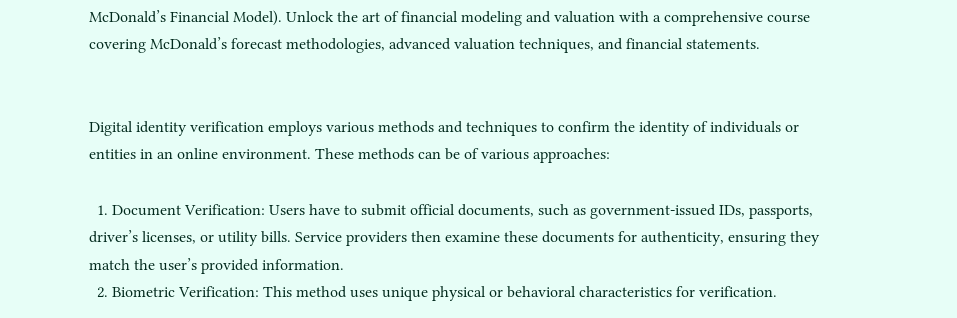McDonald’s Financial Model). Unlock the art of financial modeling and valuation with a comprehensive course covering McDonald’s forecast methodologies, advanced valuation techniques, and financial statements.


Digital identity verification employs various methods and techniques to confirm the identity of individuals or entities in an online environment. These methods can be of various approaches:

  1. Document Verification: Users have to submit official documents, such as government-issued IDs, passports, driver’s licenses, or utility bills. Service providers then examine these documents for authenticity, ensuring they match the user’s provided information.
  2. Biometric Verification: This method uses unique physical or behavioral characteristics for verification.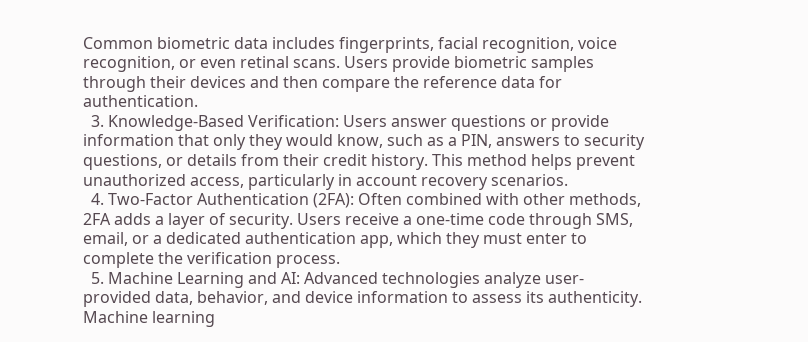Common biometric data includes fingerprints, facial recognition, voice recognition, or even retinal scans. Users provide biometric samples through their devices and then compare the reference data for authentication.
  3. Knowledge-Based Verification: Users answer questions or provide information that only they would know, such as a PIN, answers to security questions, or details from their credit history. This method helps prevent unauthorized access, particularly in account recovery scenarios.
  4. Two-Factor Authentication (2FA): Often combined with other methods, 2FA adds a layer of security. Users receive a one-time code through SMS, email, or a dedicated authentication app, which they must enter to complete the verification process.
  5. Machine Learning and AI: Advanced technologies analyze user-provided data, behavior, and device information to assess its authenticity. Machine learning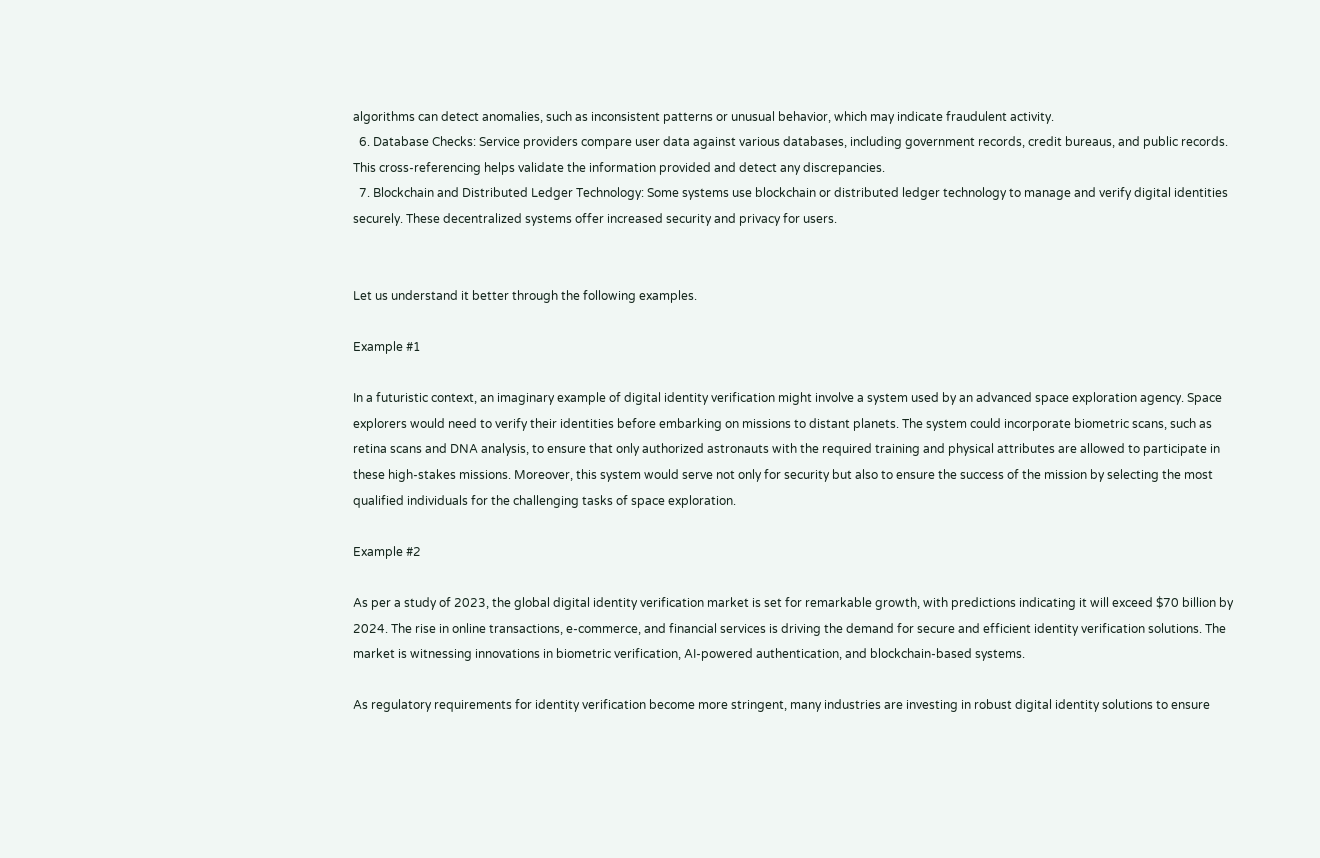algorithms can detect anomalies, such as inconsistent patterns or unusual behavior, which may indicate fraudulent activity.
  6. Database Checks: Service providers compare user data against various databases, including government records, credit bureaus, and public records. This cross-referencing helps validate the information provided and detect any discrepancies.
  7. Blockchain and Distributed Ledger Technology: Some systems use blockchain or distributed ledger technology to manage and verify digital identities securely. These decentralized systems offer increased security and privacy for users.


Let us understand it better through the following examples.

Example #1

In a futuristic context, an imaginary example of digital identity verification might involve a system used by an advanced space exploration agency. Space explorers would need to verify their identities before embarking on missions to distant planets. The system could incorporate biometric scans, such as retina scans and DNA analysis, to ensure that only authorized astronauts with the required training and physical attributes are allowed to participate in these high-stakes missions. Moreover, this system would serve not only for security but also to ensure the success of the mission by selecting the most qualified individuals for the challenging tasks of space exploration.

Example #2

As per a study of 2023, the global digital identity verification market is set for remarkable growth, with predictions indicating it will exceed $70 billion by 2024. The rise in online transactions, e-commerce, and financial services is driving the demand for secure and efficient identity verification solutions. The market is witnessing innovations in biometric verification, AI-powered authentication, and blockchain-based systems.

As regulatory requirements for identity verification become more stringent, many industries are investing in robust digital identity solutions to ensure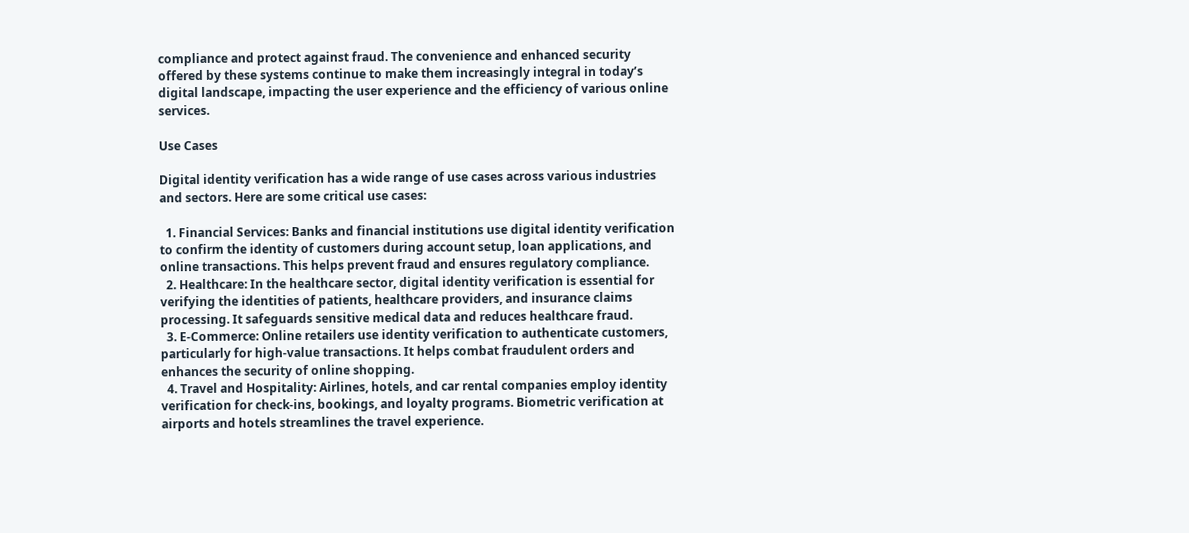compliance and protect against fraud. The convenience and enhanced security offered by these systems continue to make them increasingly integral in today’s digital landscape, impacting the user experience and the efficiency of various online services.

Use Cases

Digital identity verification has a wide range of use cases across various industries and sectors. Here are some critical use cases:

  1. Financial Services: Banks and financial institutions use digital identity verification to confirm the identity of customers during account setup, loan applications, and online transactions. This helps prevent fraud and ensures regulatory compliance.
  2. Healthcare: In the healthcare sector, digital identity verification is essential for verifying the identities of patients, healthcare providers, and insurance claims processing. It safeguards sensitive medical data and reduces healthcare fraud.
  3. E-Commerce: Online retailers use identity verification to authenticate customers, particularly for high-value transactions. It helps combat fraudulent orders and enhances the security of online shopping.
  4. Travel and Hospitality: Airlines, hotels, and car rental companies employ identity verification for check-ins, bookings, and loyalty programs. Biometric verification at airports and hotels streamlines the travel experience.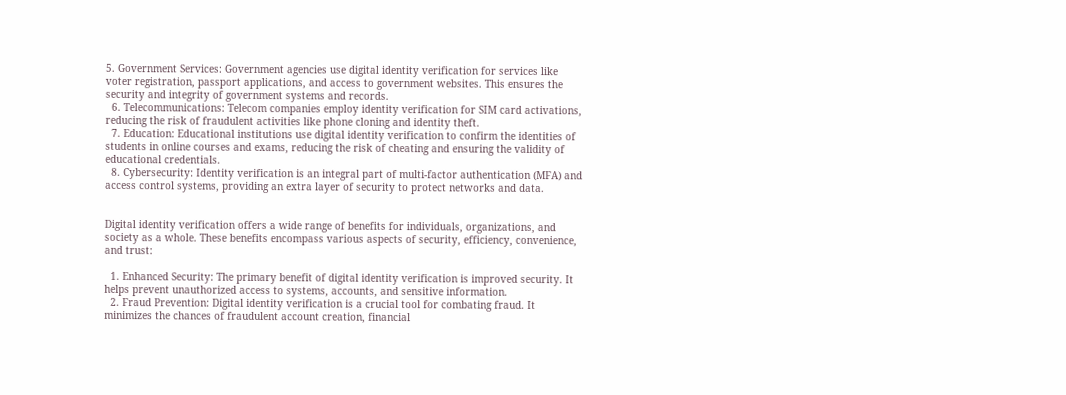5. Government Services: Government agencies use digital identity verification for services like voter registration, passport applications, and access to government websites. This ensures the security and integrity of government systems and records.
  6. Telecommunications: Telecom companies employ identity verification for SIM card activations, reducing the risk of fraudulent activities like phone cloning and identity theft.
  7. Education: Educational institutions use digital identity verification to confirm the identities of students in online courses and exams, reducing the risk of cheating and ensuring the validity of educational credentials.
  8. Cybersecurity: Identity verification is an integral part of multi-factor authentication (MFA) and access control systems, providing an extra layer of security to protect networks and data.


Digital identity verification offers a wide range of benefits for individuals, organizations, and society as a whole. These benefits encompass various aspects of security, efficiency, convenience, and trust:

  1. Enhanced Security: The primary benefit of digital identity verification is improved security. It helps prevent unauthorized access to systems, accounts, and sensitive information.
  2. Fraud Prevention: Digital identity verification is a crucial tool for combating fraud. It minimizes the chances of fraudulent account creation, financial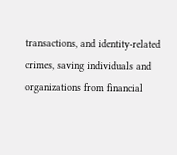transactions, and identity-related crimes, saving individuals and organizations from financial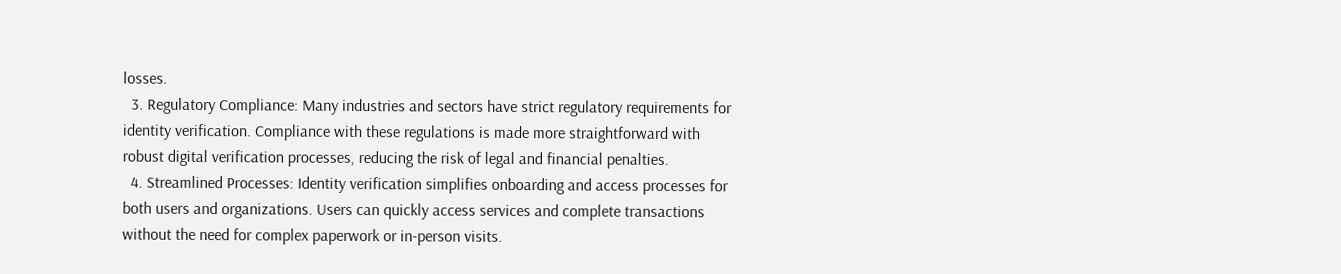losses.
  3. Regulatory Compliance: Many industries and sectors have strict regulatory requirements for identity verification. Compliance with these regulations is made more straightforward with robust digital verification processes, reducing the risk of legal and financial penalties.
  4. Streamlined Processes: Identity verification simplifies onboarding and access processes for both users and organizations. Users can quickly access services and complete transactions without the need for complex paperwork or in-person visits.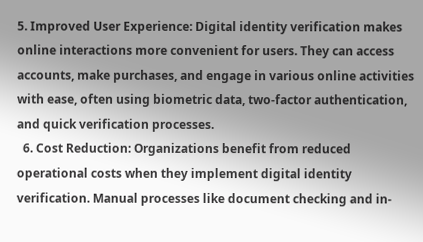5. Improved User Experience: Digital identity verification makes online interactions more convenient for users. They can access accounts, make purchases, and engage in various online activities with ease, often using biometric data, two-factor authentication, and quick verification processes.
  6. Cost Reduction: Organizations benefit from reduced operational costs when they implement digital identity verification. Manual processes like document checking and in-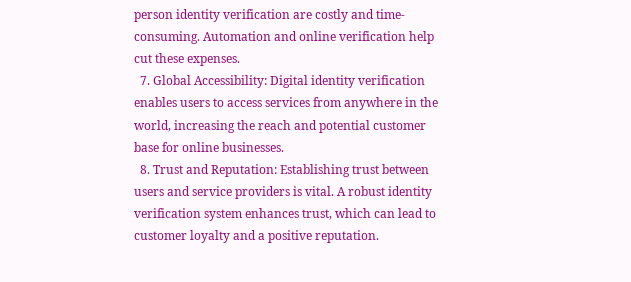person identity verification are costly and time-consuming. Automation and online verification help cut these expenses.
  7. Global Accessibility: Digital identity verification enables users to access services from anywhere in the world, increasing the reach and potential customer base for online businesses.
  8. Trust and Reputation: Establishing trust between users and service providers is vital. A robust identity verification system enhances trust, which can lead to customer loyalty and a positive reputation.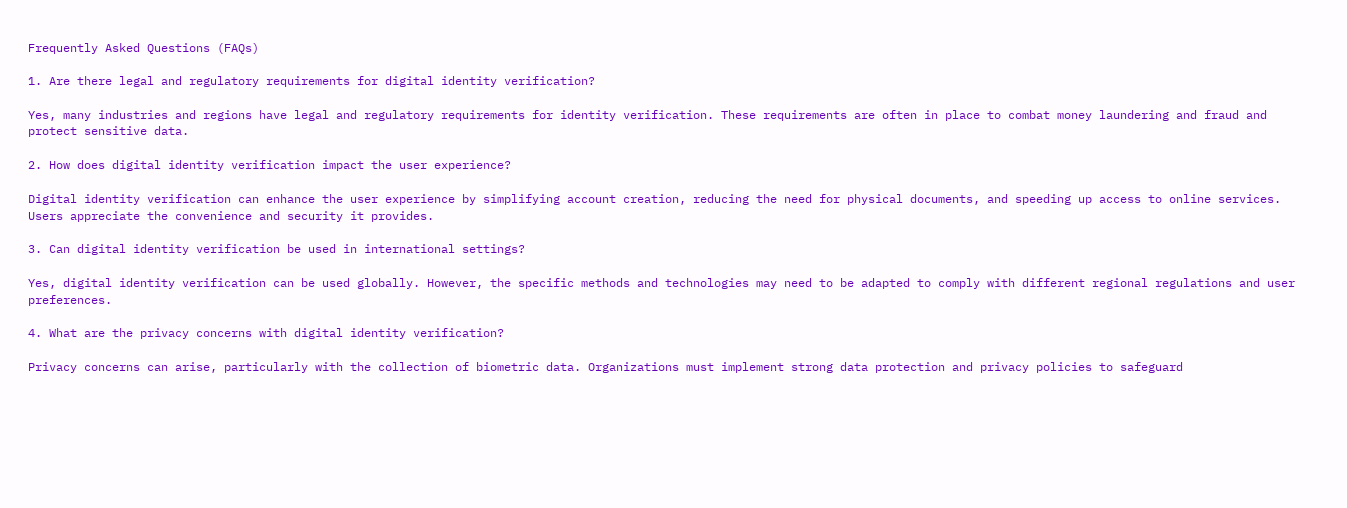Frequently Asked Questions (FAQs)

1. Are there legal and regulatory requirements for digital identity verification?

Yes, many industries and regions have legal and regulatory requirements for identity verification. These requirements are often in place to combat money laundering and fraud and protect sensitive data.

2. How does digital identity verification impact the user experience?

Digital identity verification can enhance the user experience by simplifying account creation, reducing the need for physical documents, and speeding up access to online services. Users appreciate the convenience and security it provides.

3. Can digital identity verification be used in international settings?

Yes, digital identity verification can be used globally. However, the specific methods and technologies may need to be adapted to comply with different regional regulations and user preferences.

4. What are the privacy concerns with digital identity verification?

Privacy concerns can arise, particularly with the collection of biometric data. Organizations must implement strong data protection and privacy policies to safeguard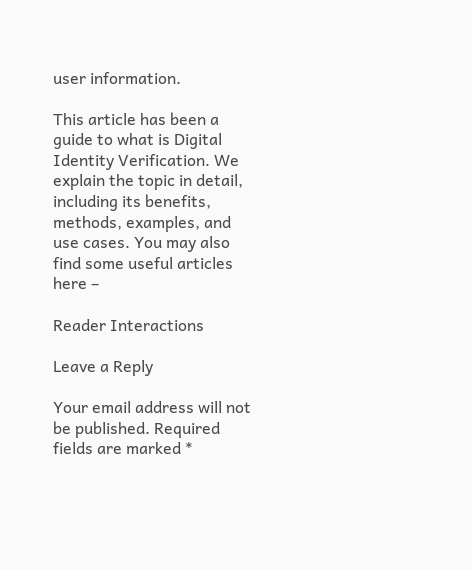user information.

This article has been a guide to what is Digital Identity Verification. We explain the topic in detail, including its benefits, methods, examples, and use cases. You may also find some useful articles here –

Reader Interactions

Leave a Reply

Your email address will not be published. Required fields are marked *